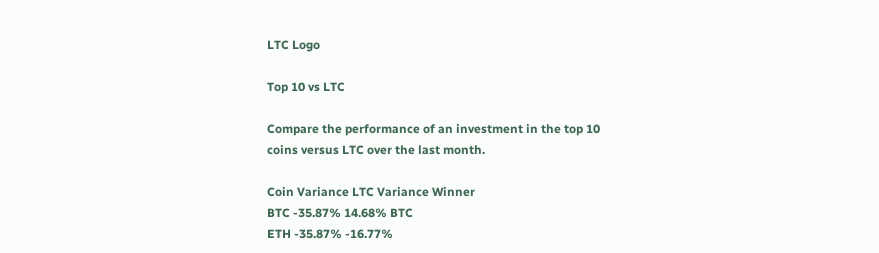LTC Logo

Top 10 vs LTC

Compare the performance of an investment in the top 10 coins versus LTC over the last month.

Coin Variance LTC Variance Winner
BTC -35.87% 14.68% BTC
ETH -35.87% -16.77%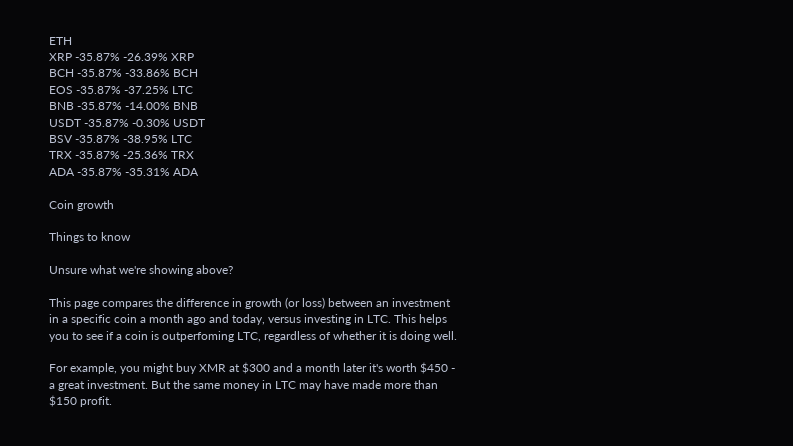ETH
XRP -35.87% -26.39% XRP
BCH -35.87% -33.86% BCH
EOS -35.87% -37.25% LTC
BNB -35.87% -14.00% BNB
USDT -35.87% -0.30% USDT
BSV -35.87% -38.95% LTC
TRX -35.87% -25.36% TRX
ADA -35.87% -35.31% ADA

Coin growth

Things to know

Unsure what we're showing above?

This page compares the difference in growth (or loss) between an investment in a specific coin a month ago and today, versus investing in LTC. This helps you to see if a coin is outperfoming LTC, regardless of whether it is doing well.

For example, you might buy XMR at $300 and a month later it's worth $450 - a great investment. But the same money in LTC may have made more than $150 profit.